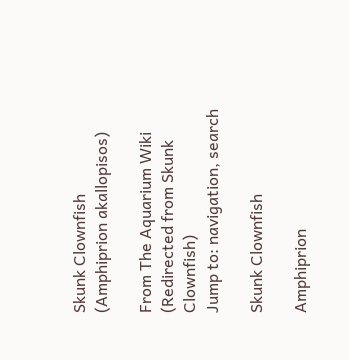Skunk Clownfish (Amphiprion akallopisos)

From The Aquarium Wiki
(Redirected from Skunk Clownfish)
Jump to: navigation, search

Skunk Clownfish

Amphiprion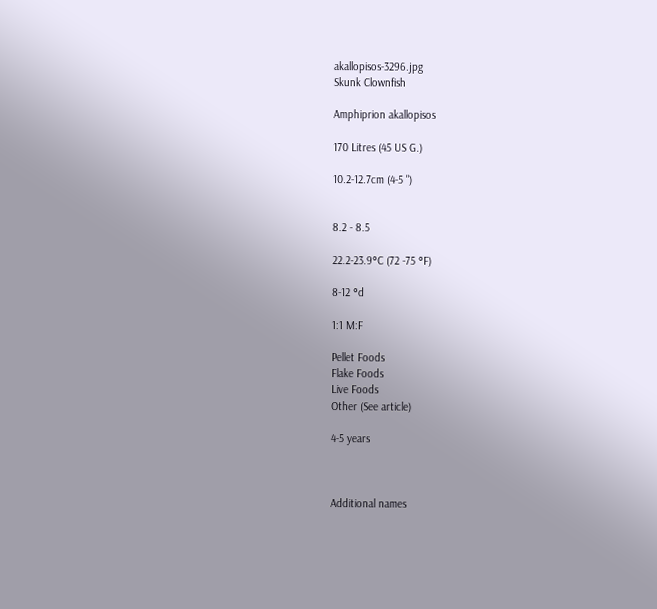akallopisos-3296.jpg
Skunk Clownfish

Amphiprion akallopisos

170 Litres (45 US G.)

10.2-12.7cm (4-5 ")


8.2 - 8.5

22.2-23.9°C (72 -75 °F)

8-12 °d

1:1 M:F

Pellet Foods
Flake Foods
Live Foods
Other (See article)

4-5 years



Additional names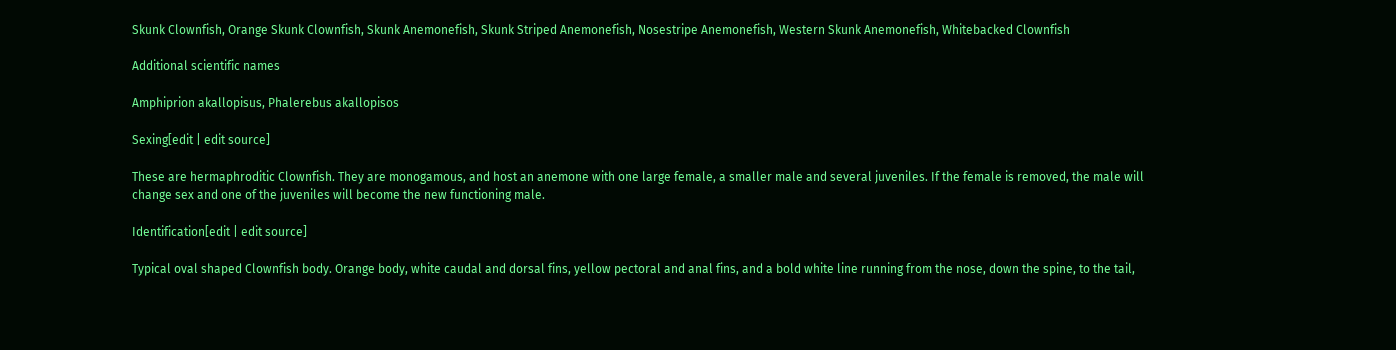Skunk Clownfish, Orange Skunk Clownfish, Skunk Anemonefish, Skunk Striped Anemonefish, Nosestripe Anemonefish, Western Skunk Anemonefish, Whitebacked Clownfish

Additional scientific names

Amphiprion akallopisus, Phalerebus akallopisos

Sexing[edit | edit source]

These are hermaphroditic Clownfish. They are monogamous, and host an anemone with one large female, a smaller male and several juveniles. If the female is removed, the male will change sex and one of the juveniles will become the new functioning male.

Identification[edit | edit source]

Typical oval shaped Clownfish body. Orange body, white caudal and dorsal fins, yellow pectoral and anal fins, and a bold white line running from the nose, down the spine, to the tail,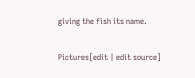giving the fish its name.

Pictures[edit | edit source]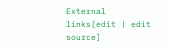External links[edit | edit source]